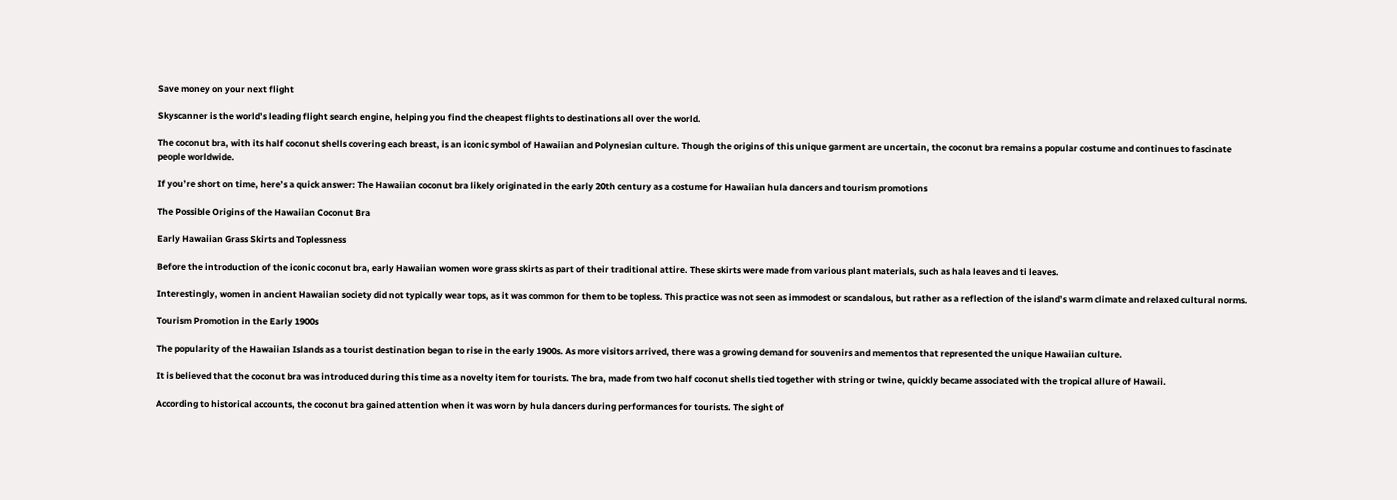Save money on your next flight

Skyscanner is the world’s leading flight search engine, helping you find the cheapest flights to destinations all over the world.

The coconut bra, with its half coconut shells covering each breast, is an iconic symbol of Hawaiian and Polynesian culture. Though the origins of this unique garment are uncertain, the coconut bra remains a popular costume and continues to fascinate people worldwide.

If you’re short on time, here’s a quick answer: The Hawaiian coconut bra likely originated in the early 20th century as a costume for Hawaiian hula dancers and tourism promotions

The Possible Origins of the Hawaiian Coconut Bra

Early Hawaiian Grass Skirts and Toplessness

Before the introduction of the iconic coconut bra, early Hawaiian women wore grass skirts as part of their traditional attire. These skirts were made from various plant materials, such as hala leaves and ti leaves.

Interestingly, women in ancient Hawaiian society did not typically wear tops, as it was common for them to be topless. This practice was not seen as immodest or scandalous, but rather as a reflection of the island’s warm climate and relaxed cultural norms.

Tourism Promotion in the Early 1900s

The popularity of the Hawaiian Islands as a tourist destination began to rise in the early 1900s. As more visitors arrived, there was a growing demand for souvenirs and mementos that represented the unique Hawaiian culture.

It is believed that the coconut bra was introduced during this time as a novelty item for tourists. The bra, made from two half coconut shells tied together with string or twine, quickly became associated with the tropical allure of Hawaii.

According to historical accounts, the coconut bra gained attention when it was worn by hula dancers during performances for tourists. The sight of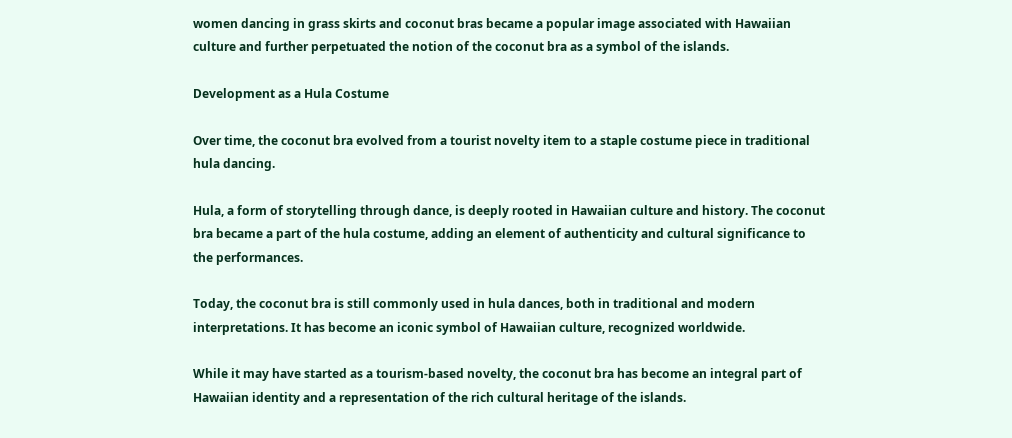women dancing in grass skirts and coconut bras became a popular image associated with Hawaiian culture and further perpetuated the notion of the coconut bra as a symbol of the islands.

Development as a Hula Costume

Over time, the coconut bra evolved from a tourist novelty item to a staple costume piece in traditional hula dancing.

Hula, a form of storytelling through dance, is deeply rooted in Hawaiian culture and history. The coconut bra became a part of the hula costume, adding an element of authenticity and cultural significance to the performances.

Today, the coconut bra is still commonly used in hula dances, both in traditional and modern interpretations. It has become an iconic symbol of Hawaiian culture, recognized worldwide.

While it may have started as a tourism-based novelty, the coconut bra has become an integral part of Hawaiian identity and a representation of the rich cultural heritage of the islands.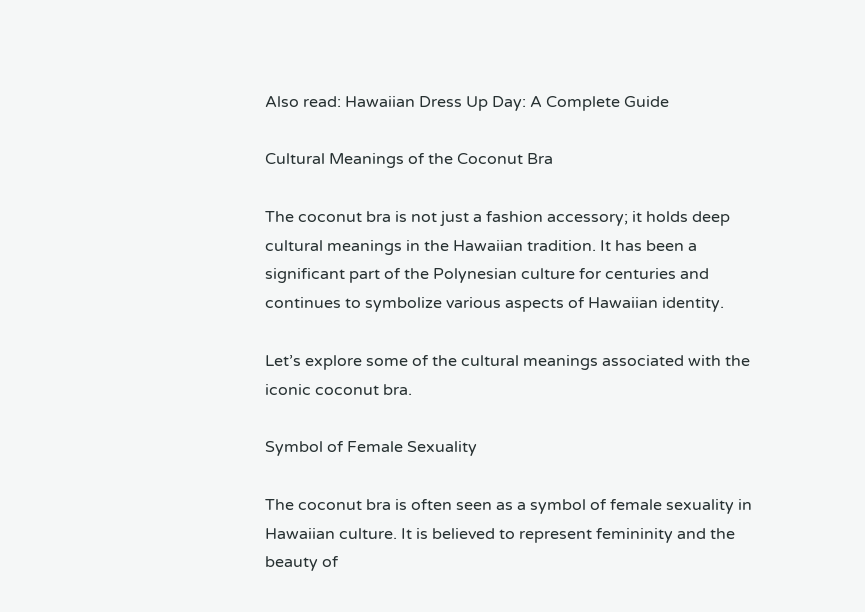Also read: Hawaiian Dress Up Day: A Complete Guide

Cultural Meanings of the Coconut Bra

The coconut bra is not just a fashion accessory; it holds deep cultural meanings in the Hawaiian tradition. It has been a significant part of the Polynesian culture for centuries and continues to symbolize various aspects of Hawaiian identity.

Let’s explore some of the cultural meanings associated with the iconic coconut bra.

Symbol of Female Sexuality

The coconut bra is often seen as a symbol of female sexuality in Hawaiian culture. It is believed to represent femininity and the beauty of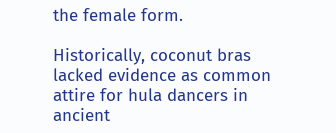the female form.

Historically, coconut bras lacked evidence as common attire for hula dancers in ancient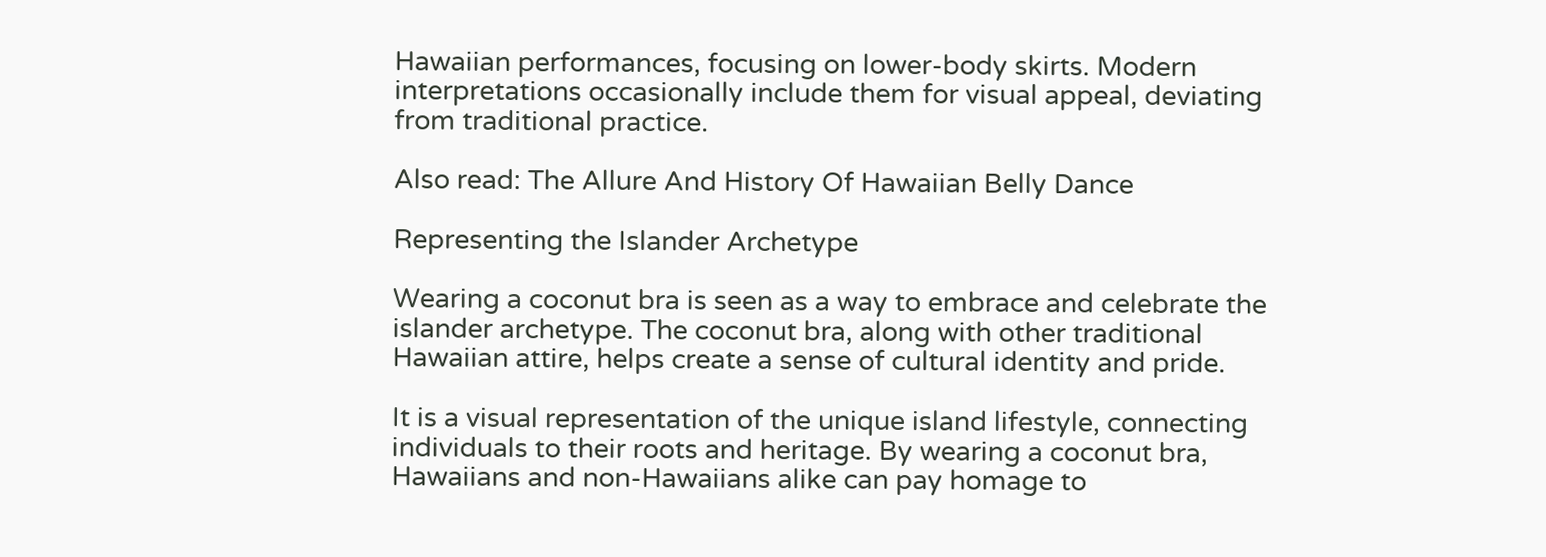Hawaiian performances, focusing on lower-body skirts. Modern interpretations occasionally include them for visual appeal, deviating from traditional practice.

Also read: The Allure And History Of Hawaiian Belly Dance

Representing the Islander Archetype

Wearing a coconut bra is seen as a way to embrace and celebrate the islander archetype. The coconut bra, along with other traditional Hawaiian attire, helps create a sense of cultural identity and pride.

It is a visual representation of the unique island lifestyle, connecting individuals to their roots and heritage. By wearing a coconut bra, Hawaiians and non-Hawaiians alike can pay homage to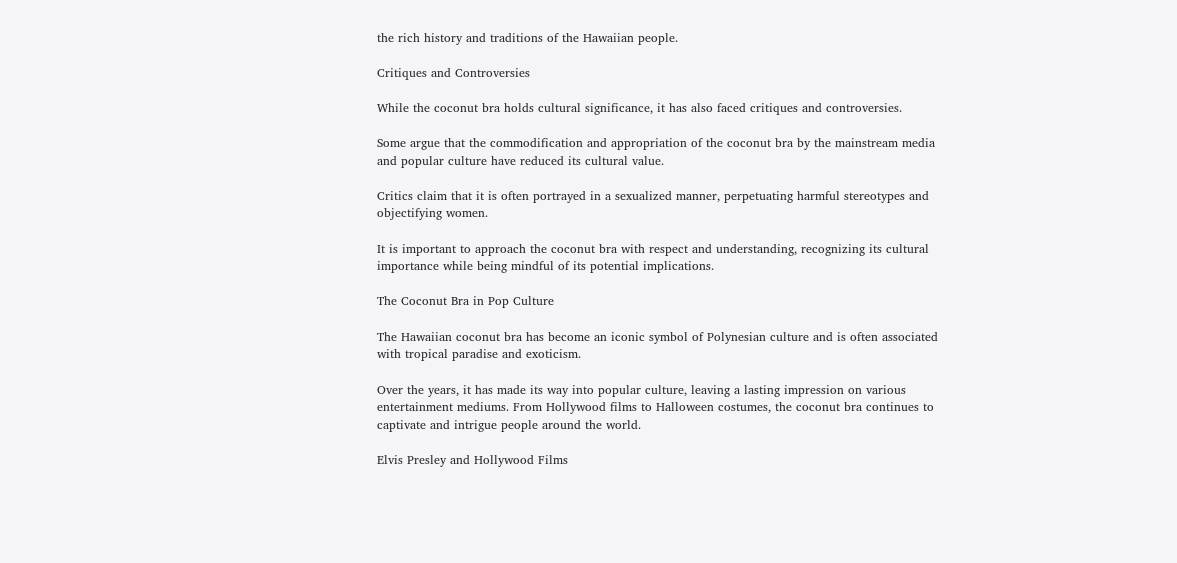the rich history and traditions of the Hawaiian people.

Critiques and Controversies

While the coconut bra holds cultural significance, it has also faced critiques and controversies.

Some argue that the commodification and appropriation of the coconut bra by the mainstream media and popular culture have reduced its cultural value.

Critics claim that it is often portrayed in a sexualized manner, perpetuating harmful stereotypes and objectifying women.

It is important to approach the coconut bra with respect and understanding, recognizing its cultural importance while being mindful of its potential implications.

The Coconut Bra in Pop Culture

The Hawaiian coconut bra has become an iconic symbol of Polynesian culture and is often associated with tropical paradise and exoticism.

Over the years, it has made its way into popular culture, leaving a lasting impression on various entertainment mediums. From Hollywood films to Halloween costumes, the coconut bra continues to captivate and intrigue people around the world.

Elvis Presley and Hollywood Films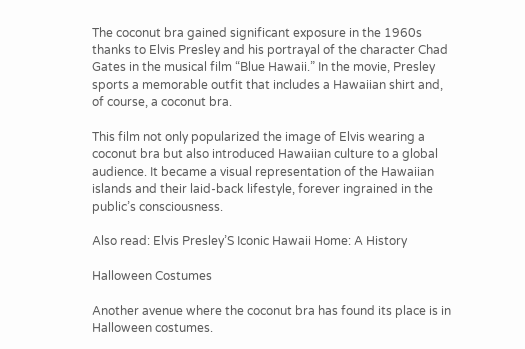The coconut bra gained significant exposure in the 1960s thanks to Elvis Presley and his portrayal of the character Chad Gates in the musical film “Blue Hawaii.” In the movie, Presley sports a memorable outfit that includes a Hawaiian shirt and, of course, a coconut bra.

This film not only popularized the image of Elvis wearing a coconut bra but also introduced Hawaiian culture to a global audience. It became a visual representation of the Hawaiian islands and their laid-back lifestyle, forever ingrained in the public’s consciousness.

Also read: Elvis Presley’S Iconic Hawaii Home: A History

Halloween Costumes

Another avenue where the coconut bra has found its place is in Halloween costumes.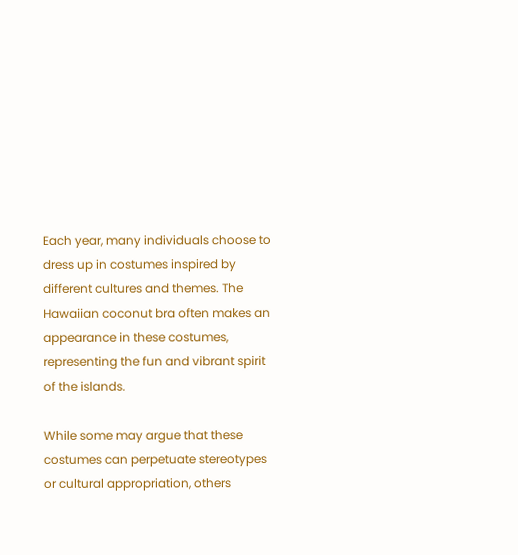Each year, many individuals choose to dress up in costumes inspired by different cultures and themes. The Hawaiian coconut bra often makes an appearance in these costumes, representing the fun and vibrant spirit of the islands.

While some may argue that these costumes can perpetuate stereotypes or cultural appropriation, others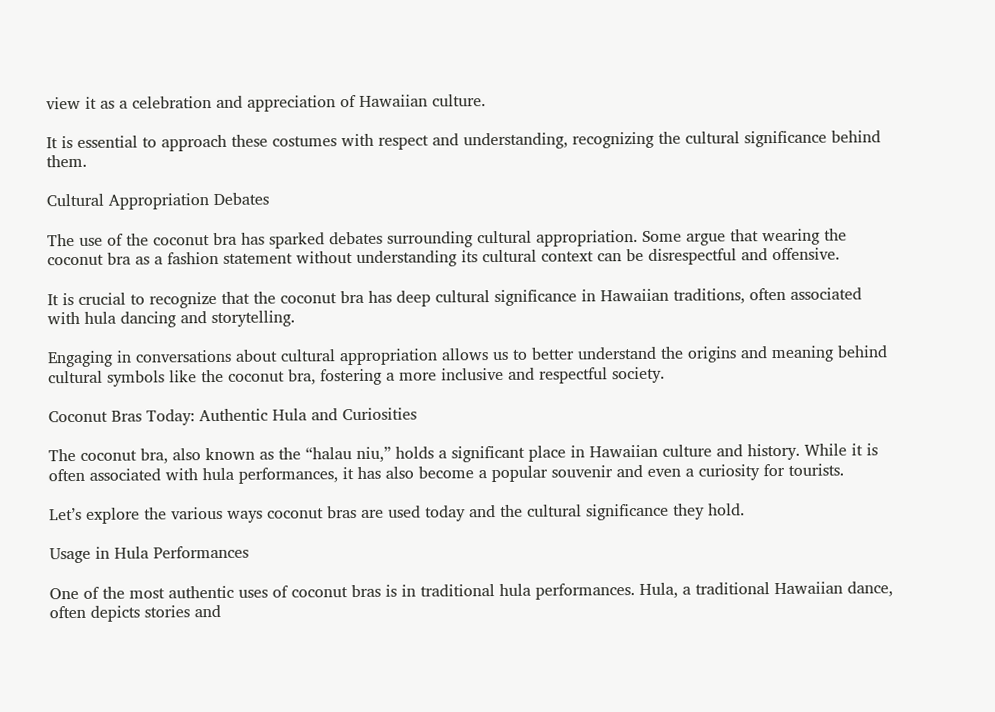view it as a celebration and appreciation of Hawaiian culture.

It is essential to approach these costumes with respect and understanding, recognizing the cultural significance behind them.

Cultural Appropriation Debates

The use of the coconut bra has sparked debates surrounding cultural appropriation. Some argue that wearing the coconut bra as a fashion statement without understanding its cultural context can be disrespectful and offensive.

It is crucial to recognize that the coconut bra has deep cultural significance in Hawaiian traditions, often associated with hula dancing and storytelling.

Engaging in conversations about cultural appropriation allows us to better understand the origins and meaning behind cultural symbols like the coconut bra, fostering a more inclusive and respectful society.

Coconut Bras Today: Authentic Hula and Curiosities

The coconut bra, also known as the “halau niu,” holds a significant place in Hawaiian culture and history. While it is often associated with hula performances, it has also become a popular souvenir and even a curiosity for tourists.

Let’s explore the various ways coconut bras are used today and the cultural significance they hold.

Usage in Hula Performances

One of the most authentic uses of coconut bras is in traditional hula performances. Hula, a traditional Hawaiian dance, often depicts stories and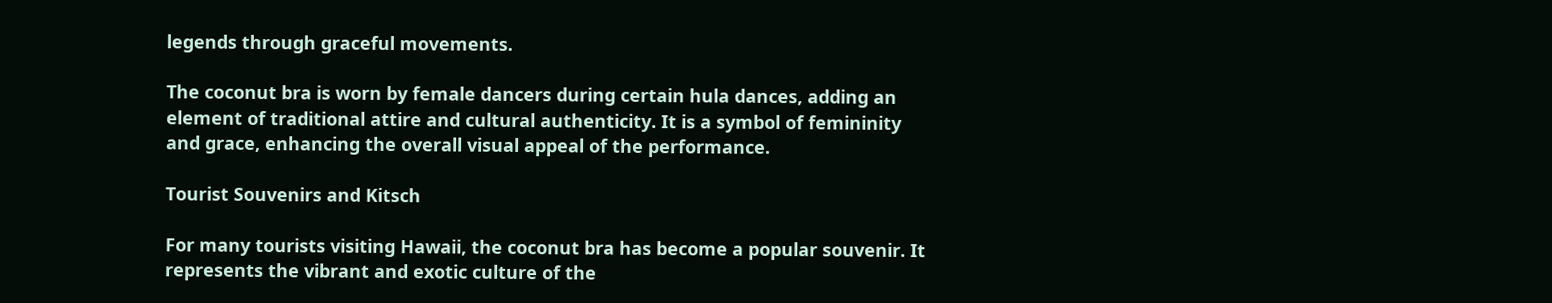legends through graceful movements.

The coconut bra is worn by female dancers during certain hula dances, adding an element of traditional attire and cultural authenticity. It is a symbol of femininity and grace, enhancing the overall visual appeal of the performance.

Tourist Souvenirs and Kitsch

For many tourists visiting Hawaii, the coconut bra has become a popular souvenir. It represents the vibrant and exotic culture of the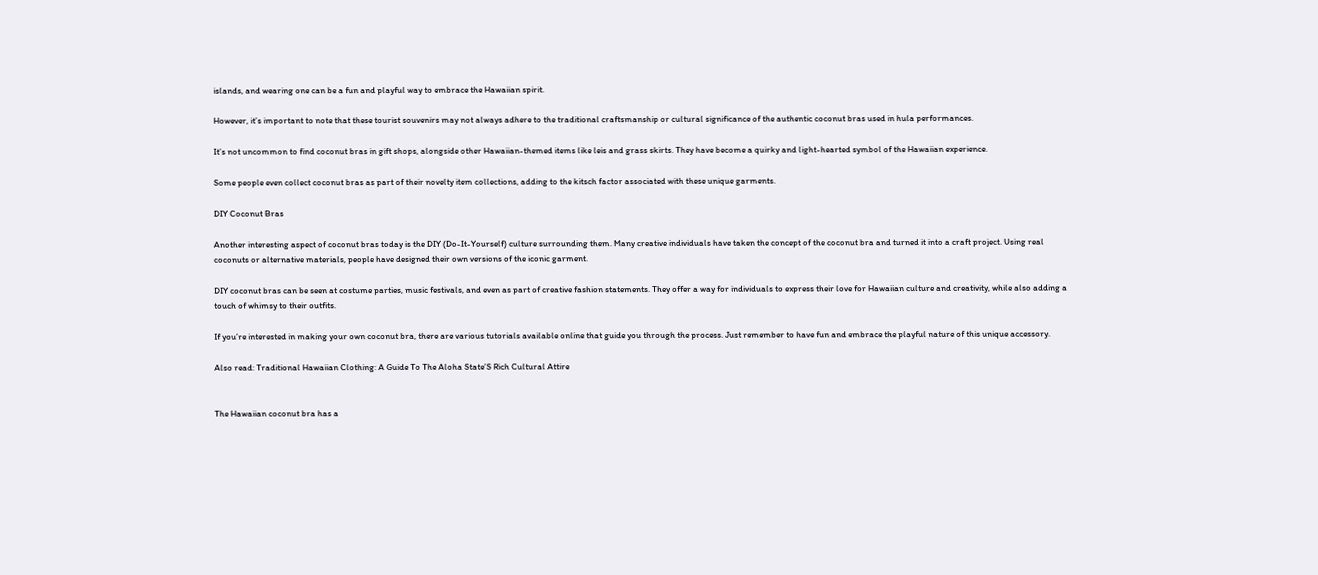islands, and wearing one can be a fun and playful way to embrace the Hawaiian spirit.

However, it’s important to note that these tourist souvenirs may not always adhere to the traditional craftsmanship or cultural significance of the authentic coconut bras used in hula performances.

It’s not uncommon to find coconut bras in gift shops, alongside other Hawaiian-themed items like leis and grass skirts. They have become a quirky and light-hearted symbol of the Hawaiian experience.

Some people even collect coconut bras as part of their novelty item collections, adding to the kitsch factor associated with these unique garments.

DIY Coconut Bras

Another interesting aspect of coconut bras today is the DIY (Do-It-Yourself) culture surrounding them. Many creative individuals have taken the concept of the coconut bra and turned it into a craft project. Using real coconuts or alternative materials, people have designed their own versions of the iconic garment.

DIY coconut bras can be seen at costume parties, music festivals, and even as part of creative fashion statements. They offer a way for individuals to express their love for Hawaiian culture and creativity, while also adding a touch of whimsy to their outfits.

If you’re interested in making your own coconut bra, there are various tutorials available online that guide you through the process. Just remember to have fun and embrace the playful nature of this unique accessory.

Also read: Traditional Hawaiian Clothing: A Guide To The Aloha State’S Rich Cultural Attire


The Hawaiian coconut bra has a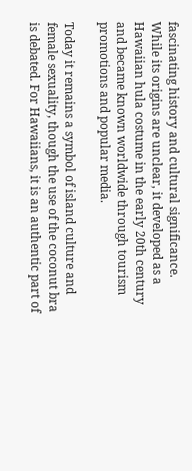fascinating history and cultural significance. While its origins are unclear, it developed as a Hawaiian hula costume in the early 20th century and became known worldwide through tourism promotions and popular media.

Today it remains a symbol of island culture and female sexuality, though the use of the coconut bra is debated. For Hawaiians, it is an authentic part of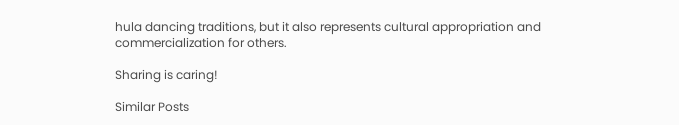hula dancing traditions, but it also represents cultural appropriation and commercialization for others.

Sharing is caring!

Similar Posts